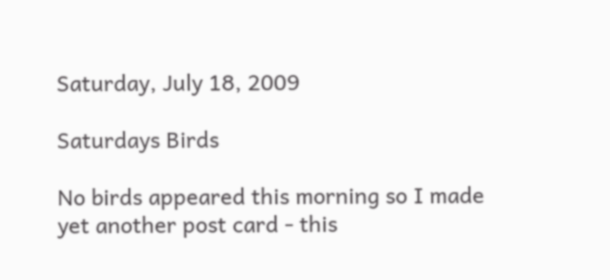Saturday, July 18, 2009

Saturdays Birds

No birds appeared this morning so I made yet another post card - this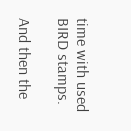time with used BIRD stamps.

And then the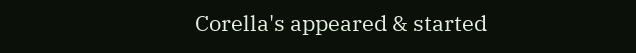Corella's appeared & started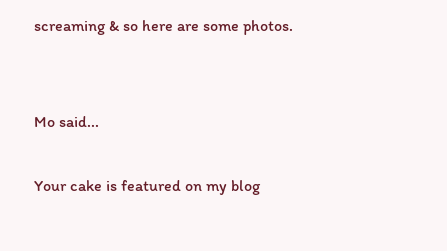screaming & so here are some photos.


Mo said...

Your cake is featured on my blog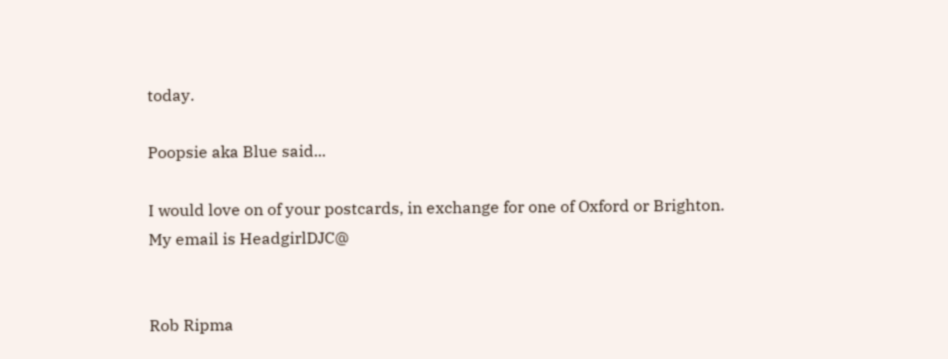today.

Poopsie aka Blue said...

I would love on of your postcards, in exchange for one of Oxford or Brighton.
My email is HeadgirlDJC@


Rob Ripma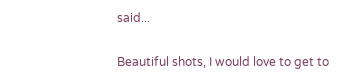said...

Beautiful shots, I would love to get to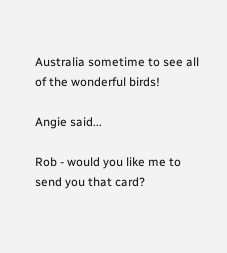Australia sometime to see all of the wonderful birds!

Angie said...

Rob - would you like me to send you that card?